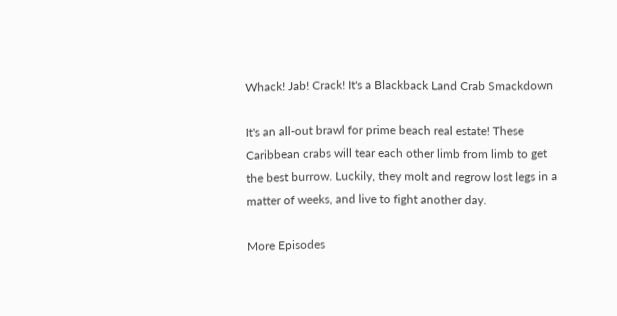Whack! Jab! Crack! It's a Blackback Land Crab Smackdown

It's an all-out brawl for prime beach real estate! These Caribbean crabs will tear each other limb from limb to get the best burrow. Luckily, they molt and regrow lost legs in a matter of weeks, and live to fight another day.

More Episodes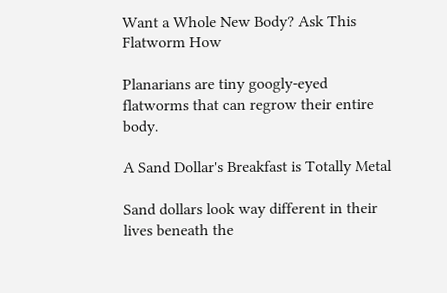Want a Whole New Body? Ask This Flatworm How

Planarians are tiny googly-eyed flatworms that can regrow their entire body.

A Sand Dollar's Breakfast is Totally Metal

Sand dollars look way different in their lives beneath the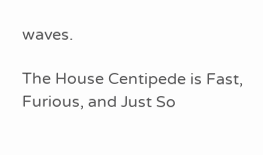waves.

The House Centipede is Fast, Furious, and Just So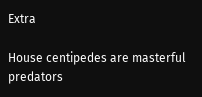Extra

House centipedes are masterful predators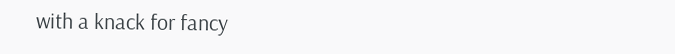with a knack for fancy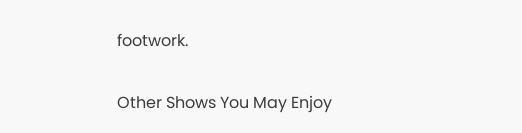footwork.

Other Shows You May Enjoy